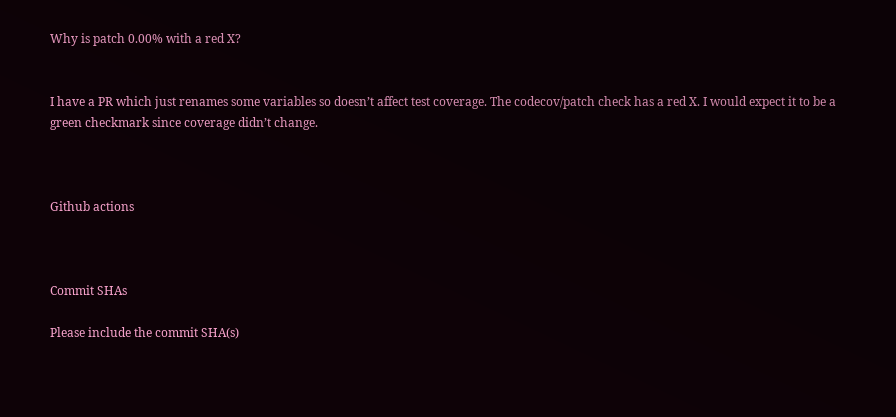Why is patch 0.00% with a red X?


I have a PR which just renames some variables so doesn’t affect test coverage. The codecov/patch check has a red X. I would expect it to be a green checkmark since coverage didn’t change.



Github actions



Commit SHAs

Please include the commit SHA(s)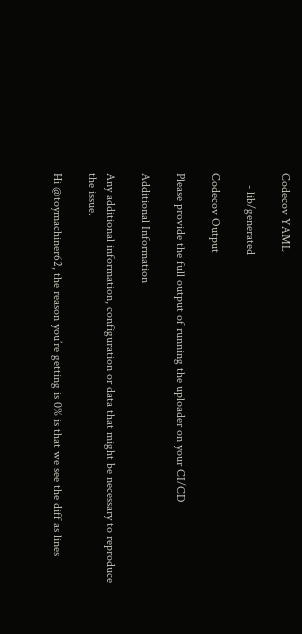Codecov YAML

    - lib/generated

Codecov Output

Please provide the full output of running the uploader on your CI/CD

Additional Information

Any additional information, configuration or data that might be necessary to reproduce the issue.

Hi @toymachiner62, the reason you’re getting is 0% is that we see the diff as lines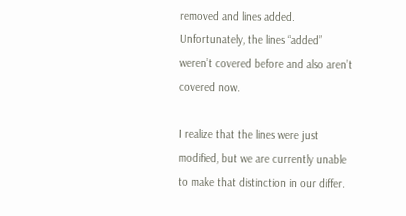removed and lines added. Unfortunately, the lines “added” weren’t covered before and also aren’t covered now.

I realize that the lines were just modified, but we are currently unable to make that distinction in our differ.